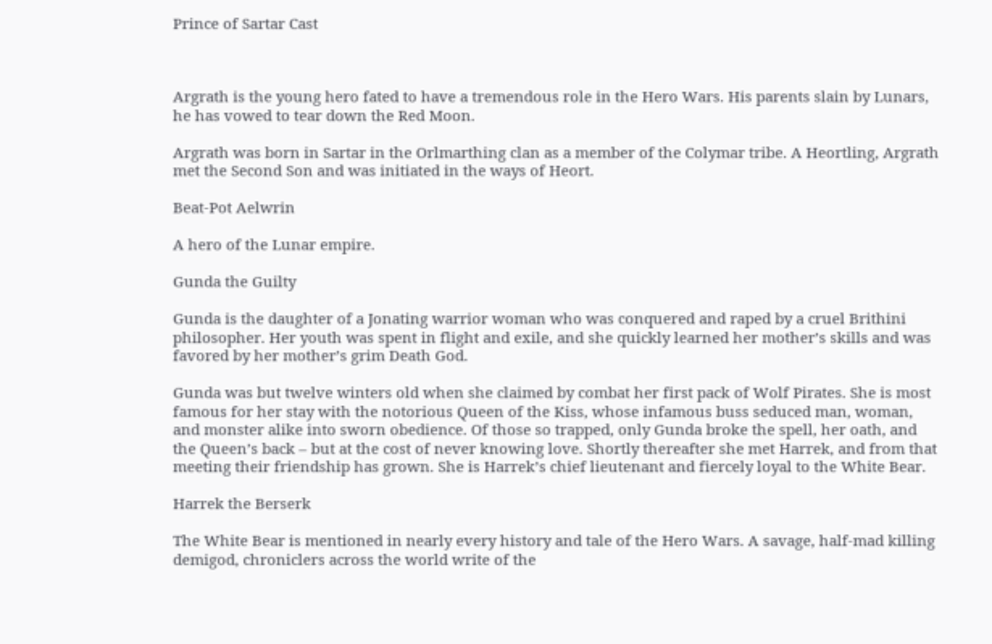Prince of Sartar Cast



Argrath is the young hero fated to have a tremendous role in the Hero Wars. His parents slain by Lunars, he has vowed to tear down the Red Moon.

Argrath was born in Sartar in the Orlmarthing clan as a member of the Colymar tribe. A Heortling, Argrath met the Second Son and was initiated in the ways of Heort.

Beat-Pot Aelwrin

A hero of the Lunar empire.

Gunda the Guilty

Gunda is the daughter of a Jonating warrior woman who was conquered and raped by a cruel Brithini philosopher. Her youth was spent in flight and exile, and she quickly learned her mother’s skills and was favored by her mother’s grim Death God.

Gunda was but twelve winters old when she claimed by combat her first pack of Wolf Pirates. She is most famous for her stay with the notorious Queen of the Kiss, whose infamous buss seduced man, woman, and monster alike into sworn obedience. Of those so trapped, only Gunda broke the spell, her oath, and the Queen’s back – but at the cost of never knowing love. Shortly thereafter she met Harrek, and from that meeting their friendship has grown. She is Harrek’s chief lieutenant and fiercely loyal to the White Bear.

Harrek the Berserk

The White Bear is mentioned in nearly every history and tale of the Hero Wars. A savage, half-mad killing demigod, chroniclers across the world write of the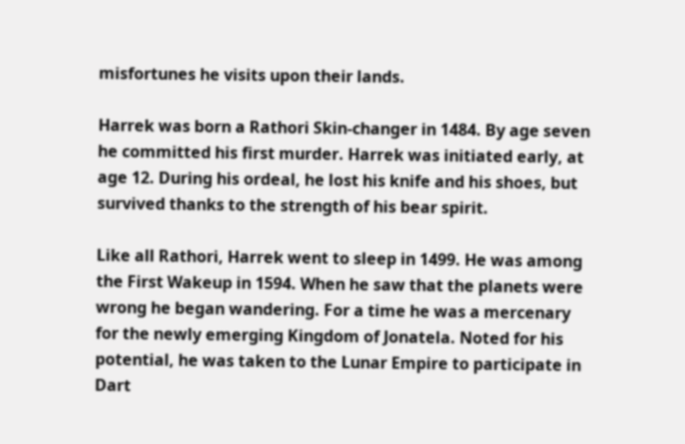misfortunes he visits upon their lands.

Harrek was born a Rathori Skin-changer in 1484. By age seven he committed his first murder. Harrek was initiated early, at age 12. During his ordeal, he lost his knife and his shoes, but survived thanks to the strength of his bear spirit.

Like all Rathori, Harrek went to sleep in 1499. He was among the First Wakeup in 1594. When he saw that the planets were wrong he began wandering. For a time he was a mercenary for the newly emerging Kingdom of Jonatela. Noted for his potential, he was taken to the Lunar Empire to participate in Dart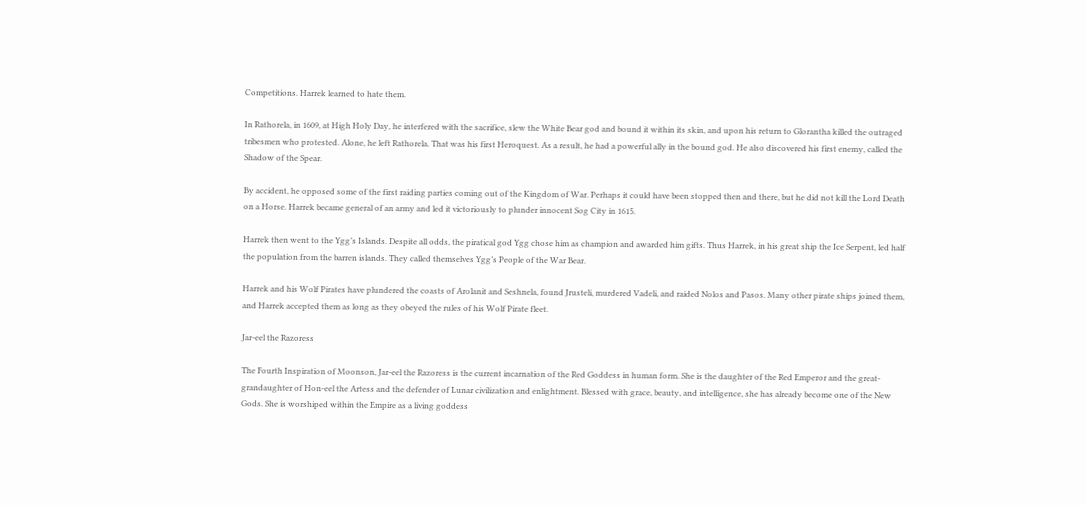Competitions. Harrek learned to hate them.

In Rathorela, in 1609, at High Holy Day, he interfered with the sacrifice, slew the White Bear god and bound it within its skin, and upon his return to Glorantha killed the outraged tribesmen who protested. Alone, he left Rathorela. That was his first Heroquest. As a result, he had a powerful ally in the bound god. He also discovered his first enemy, called the Shadow of the Spear.

By accident, he opposed some of the first raiding parties coming out of the Kingdom of War. Perhaps it could have been stopped then and there, but he did not kill the Lord Death on a Horse. Harrek became general of an army and led it victoriously to plunder innocent Sog City in 1615.

Harrek then went to the Ygg’s Islands. Despite all odds, the piratical god Ygg chose him as champion and awarded him gifts. Thus Harrek, in his great ship the Ice Serpent, led half the population from the barren islands. They called themselves Ygg’s People of the War Bear.

Harrek and his Wolf Pirates have plundered the coasts of Arolanit and Seshnela, found Jrusteli, murdered Vadeli, and raided Nolos and Pasos. Many other pirate ships joined them, and Harrek accepted them as long as they obeyed the rules of his Wolf Pirate fleet.

Jar-eel the Razoress

The Fourth Inspiration of Moonson, Jar-eel the Razoress is the current incarnation of the Red Goddess in human form. She is the daughter of the Red Emperor and the great-grandaughter of Hon-eel the Artess and the defender of Lunar civilization and enlightment. Blessed with grace, beauty, and intelligence, she has already become one of the New Gods. She is worshiped within the Empire as a living goddess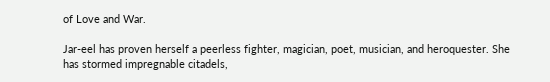of Love and War.

Jar-eel has proven herself a peerless fighter, magician, poet, musician, and heroquester. She has stormed impregnable citadels,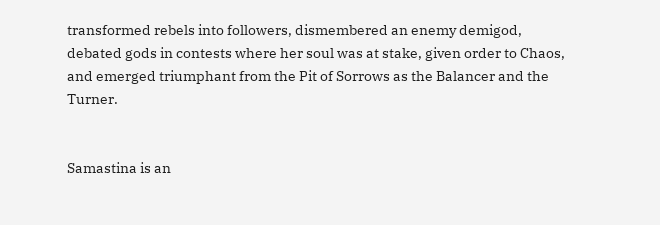transformed rebels into followers, dismembered an enemy demigod, debated gods in contests where her soul was at stake, given order to Chaos, and emerged triumphant from the Pit of Sorrows as the Balancer and the Turner.


Samastina is an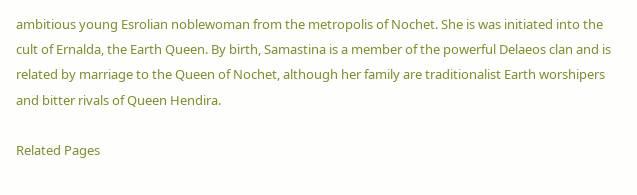ambitious young Esrolian noblewoman from the metropolis of Nochet. She is was initiated into the cult of Ernalda, the Earth Queen. By birth, Samastina is a member of the powerful Delaeos clan and is related by marriage to the Queen of Nochet, although her family are traditionalist Earth worshipers and bitter rivals of Queen Hendira.

Related Pages